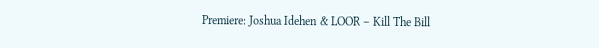Premiere: Joshua Idehen & LOOR – Kill The Bill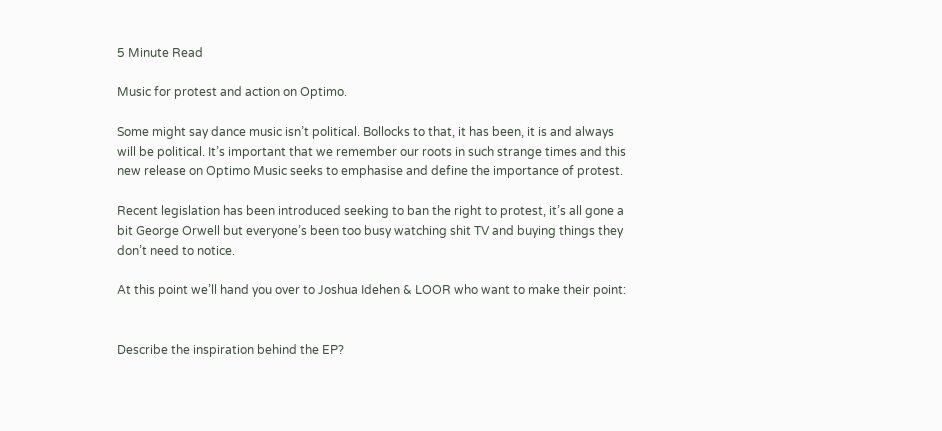5 Minute Read

Music for protest and action on Optimo.

Some might say dance music isn’t political. Bollocks to that, it has been, it is and always will be political. It’s important that we remember our roots in such strange times and this new release on Optimo Music seeks to emphasise and define the importance of protest.

Recent legislation has been introduced seeking to ban the right to protest, it’s all gone a bit George Orwell but everyone’s been too busy watching shit TV and buying things they don’t need to notice.

At this point we’ll hand you over to Joshua Idehen & LOOR who want to make their point:


Describe the inspiration behind the EP?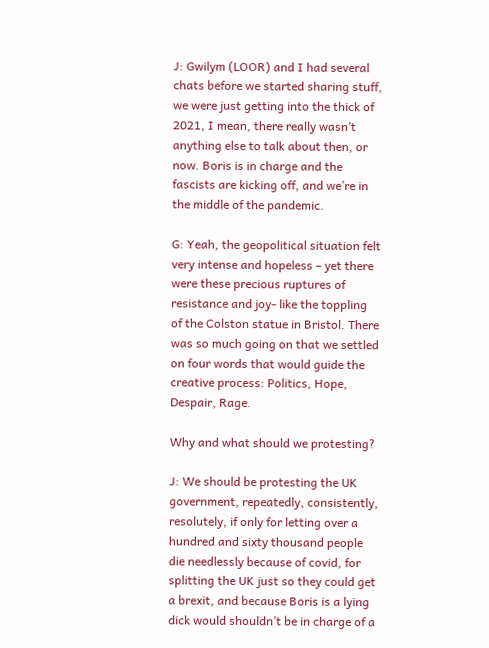J: Gwilym (LOOR) and I had several chats before we started sharing stuff, we were just getting into the thick of 2021, I mean, there really wasn’t anything else to talk about then, or now. Boris is in charge and the fascists are kicking off, and we’re in the middle of the pandemic.

G: Yeah, the geopolitical situation felt very intense and hopeless – yet there were these precious ruptures of resistance and joy- like the toppling of the Colston statue in Bristol. There was so much going on that we settled on four words that would guide the creative process: Politics, Hope, Despair, Rage.

Why and what should we protesting?

J: We should be protesting the UK government, repeatedly, consistently, resolutely, if only for letting over a hundred and sixty thousand people die needlessly because of covid, for splitting the UK just so they could get a brexit, and because Boris is a lying dick would shouldn’t be in charge of a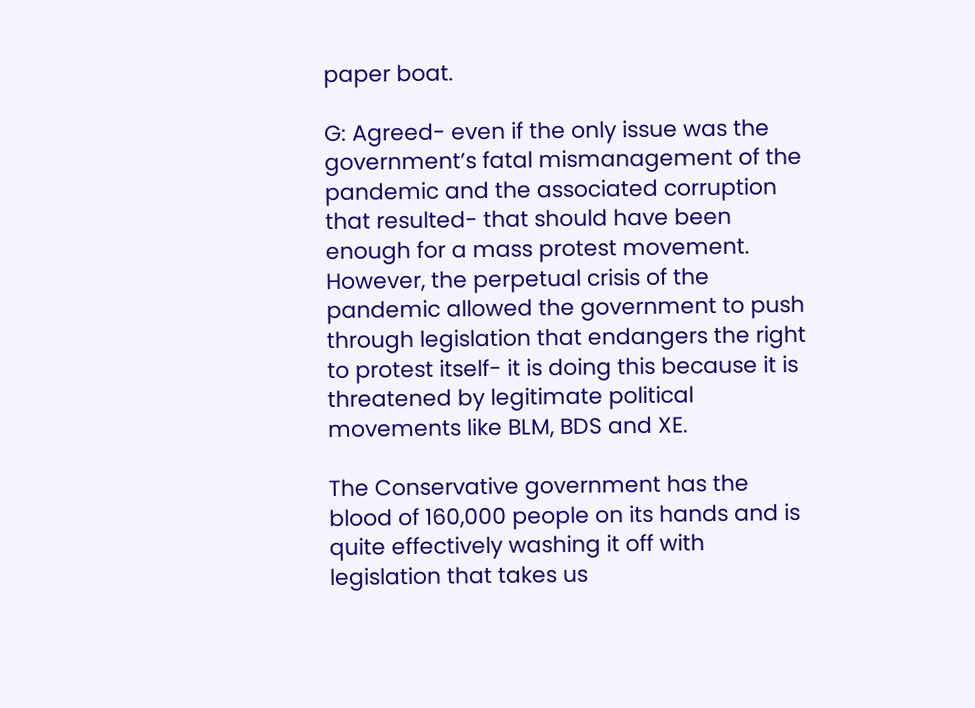paper boat.

G: Agreed- even if the only issue was the government’s fatal mismanagement of the pandemic and the associated corruption that resulted- that should have been enough for a mass protest movement. However, the perpetual crisis of the pandemic allowed the government to push through legislation that endangers the right to protest itself- it is doing this because it is threatened by legitimate political movements like BLM, BDS and XE.

The Conservative government has the blood of 160,000 people on its hands and is quite effectively washing it off with legislation that takes us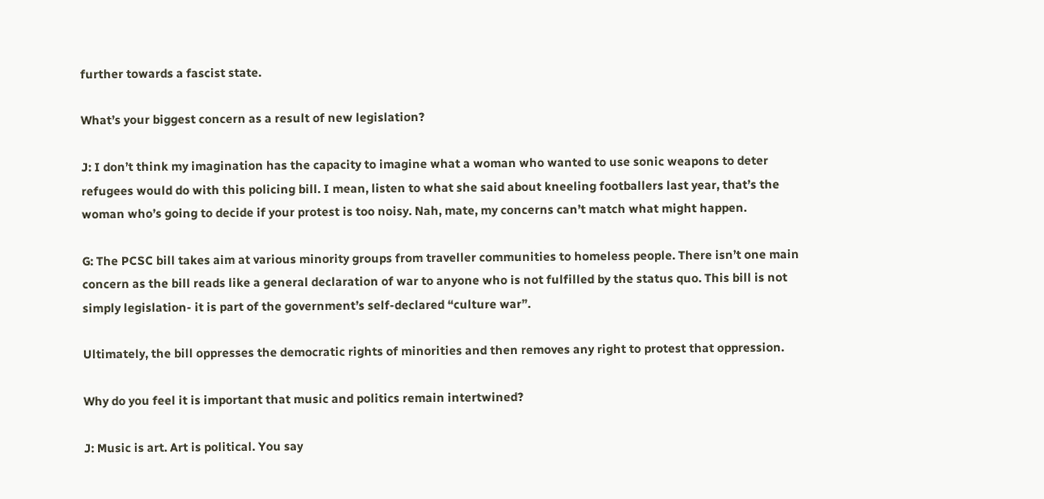further towards a fascist state.

What’s your biggest concern as a result of new legislation?

J: I don’t think my imagination has the capacity to imagine what a woman who wanted to use sonic weapons to deter refugees would do with this policing bill. I mean, listen to what she said about kneeling footballers last year, that’s the woman who’s going to decide if your protest is too noisy. Nah, mate, my concerns can’t match what might happen.

G: The PCSC bill takes aim at various minority groups from traveller communities to homeless people. There isn’t one main concern as the bill reads like a general declaration of war to anyone who is not fulfilled by the status quo. This bill is not simply legislation- it is part of the government’s self-declared “culture war”.

Ultimately, the bill oppresses the democratic rights of minorities and then removes any right to protest that oppression.

Why do you feel it is important that music and politics remain intertwined?

J: Music is art. Art is political. You say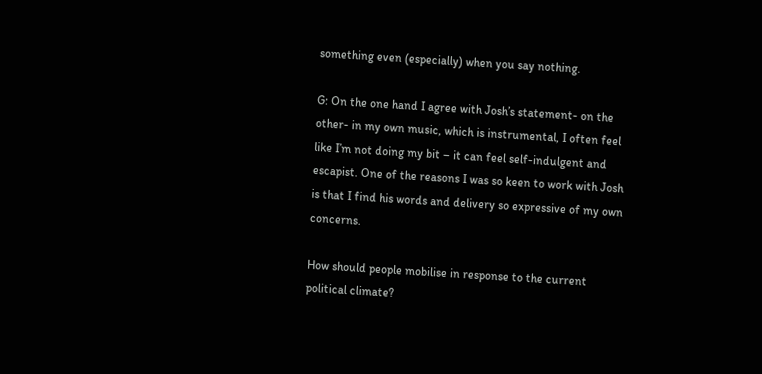something even (especially) when you say nothing.

G: On the one hand I agree with Josh’s statement- on the other- in my own music, which is instrumental, I often feel like I’m not doing my bit – it can feel self-indulgent and escapist. One of the reasons I was so keen to work with Josh is that I find his words and delivery so expressive of my own concerns.

How should people mobilise in response to the current political climate?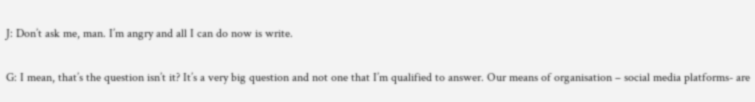J: Don’t ask me, man. I’m angry and all I can do now is write.

G: I mean, that’s the question isn’t it? It’s a very big question and not one that I’m qualified to answer. Our means of organisation – social media platforms- are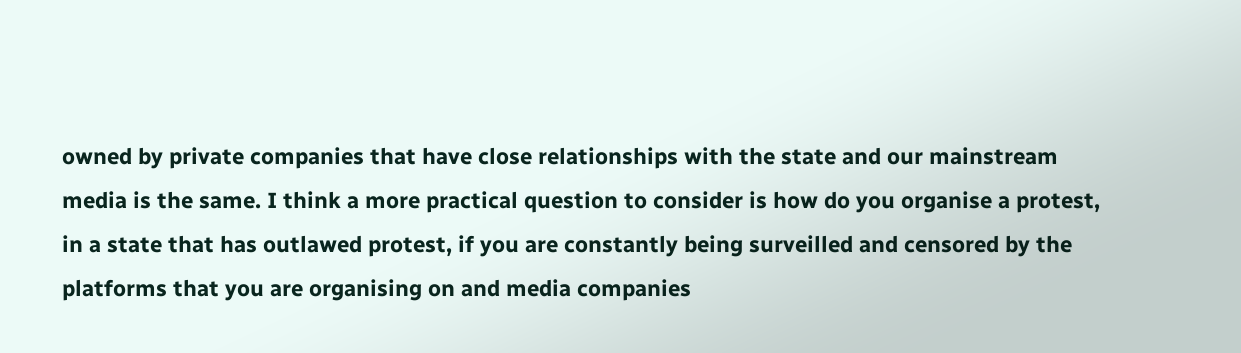owned by private companies that have close relationships with the state and our mainstream media is the same. I think a more practical question to consider is how do you organise a protest, in a state that has outlawed protest, if you are constantly being surveilled and censored by the platforms that you are organising on and media companies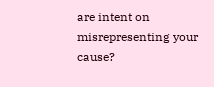are intent on misrepresenting your cause?